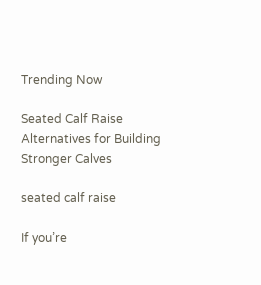Trending Now

Seated Calf Raise Alternatives for Building Stronger Calves

seated calf raise

If you’re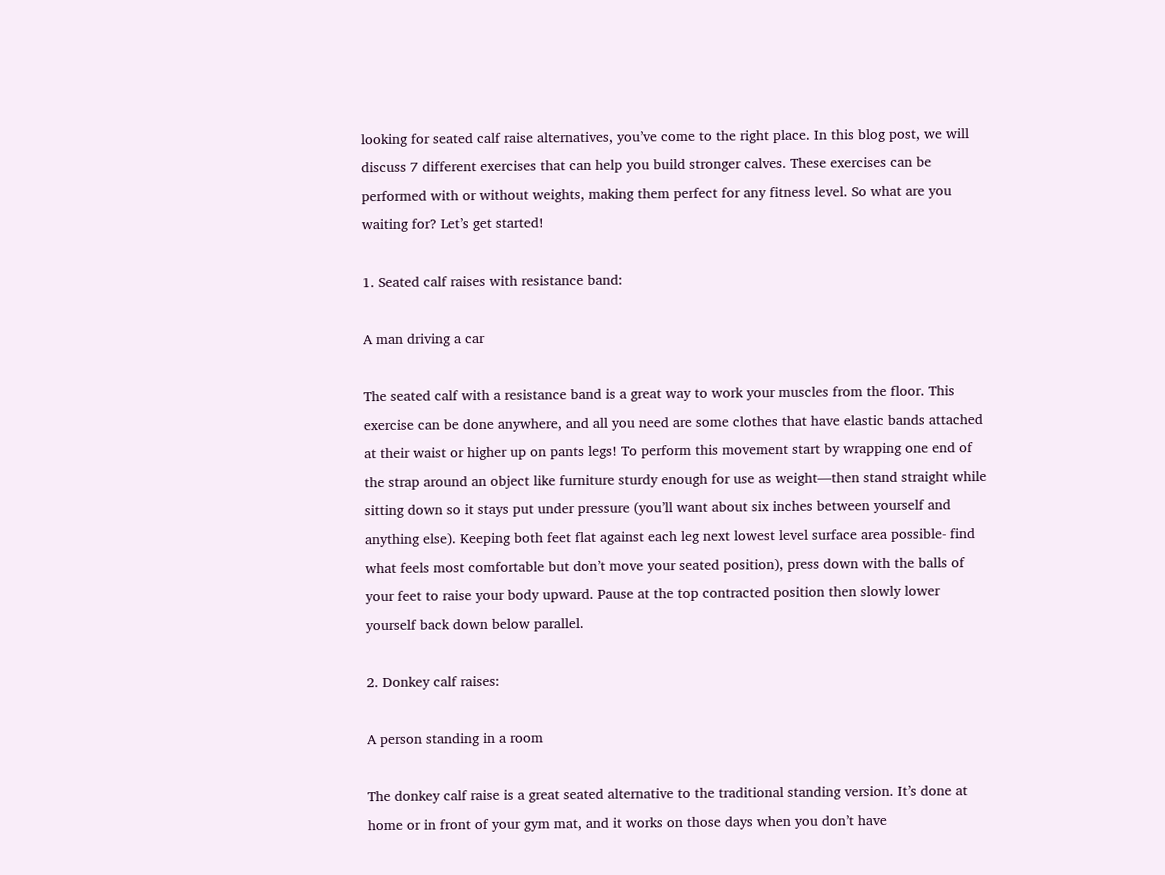looking for seated calf raise alternatives, you’ve come to the right place. In this blog post, we will discuss 7 different exercises that can help you build stronger calves. These exercises can be performed with or without weights, making them perfect for any fitness level. So what are you waiting for? Let’s get started!

1. Seated calf raises with resistance band:

A man driving a car

The seated calf with a resistance band is a great way to work your muscles from the floor. This exercise can be done anywhere, and all you need are some clothes that have elastic bands attached at their waist or higher up on pants legs! To perform this movement start by wrapping one end of the strap around an object like furniture sturdy enough for use as weight—then stand straight while sitting down so it stays put under pressure (you’ll want about six inches between yourself and anything else). Keeping both feet flat against each leg next lowest level surface area possible- find what feels most comfortable but don’t move your seated position), press down with the balls of your feet to raise your body upward. Pause at the top contracted position then slowly lower yourself back down below parallel.

2. Donkey calf raises:

A person standing in a room

The donkey calf raise is a great seated alternative to the traditional standing version. It’s done at home or in front of your gym mat, and it works on those days when you don’t have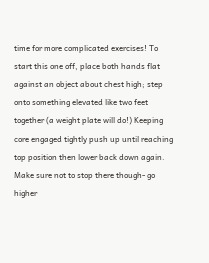time for more complicated exercises! To start this one off, place both hands flat against an object about chest high; step onto something elevated like two feet together (a weight plate will do!) Keeping core engaged tightly push up until reaching top position then lower back down again. Make sure not to stop there though- go higher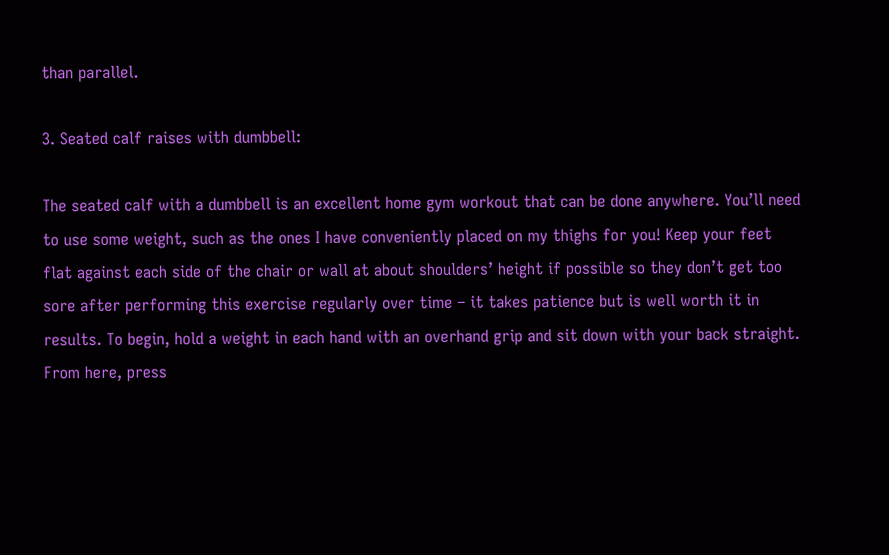than parallel.

3. Seated calf raises with dumbbell:

The seated calf with a dumbbell is an excellent home gym workout that can be done anywhere. You’ll need to use some weight, such as the ones I have conveniently placed on my thighs for you! Keep your feet flat against each side of the chair or wall at about shoulders’ height if possible so they don’t get too sore after performing this exercise regularly over time – it takes patience but is well worth it in results. To begin, hold a weight in each hand with an overhand grip and sit down with your back straight. From here, press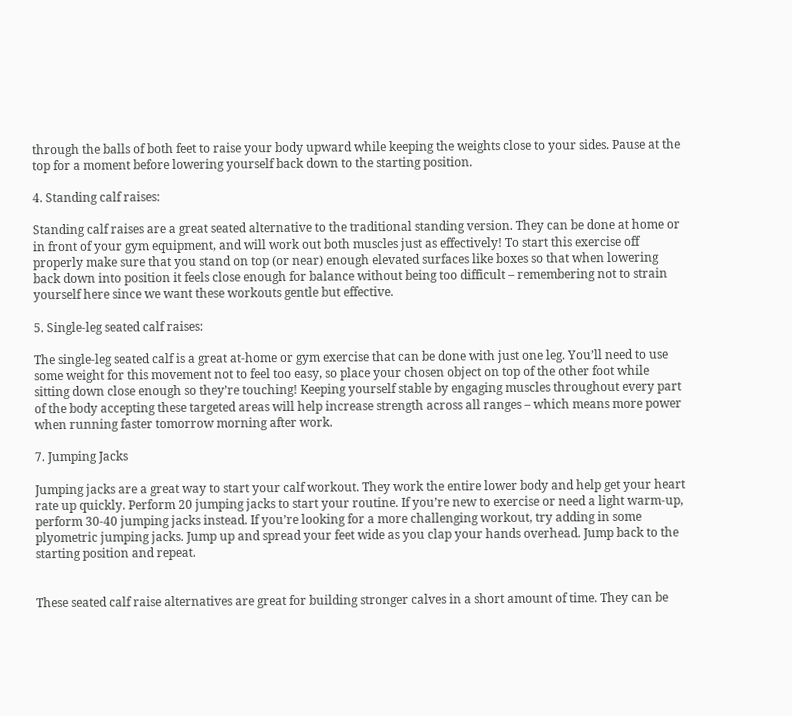through the balls of both feet to raise your body upward while keeping the weights close to your sides. Pause at the top for a moment before lowering yourself back down to the starting position.

4. Standing calf raises:

Standing calf raises are a great seated alternative to the traditional standing version. They can be done at home or in front of your gym equipment, and will work out both muscles just as effectively! To start this exercise off properly make sure that you stand on top (or near) enough elevated surfaces like boxes so that when lowering back down into position it feels close enough for balance without being too difficult – remembering not to strain yourself here since we want these workouts gentle but effective.

5. Single-leg seated calf raises:

The single-leg seated calf is a great at-home or gym exercise that can be done with just one leg. You’ll need to use some weight for this movement not to feel too easy, so place your chosen object on top of the other foot while sitting down close enough so they’re touching! Keeping yourself stable by engaging muscles throughout every part of the body accepting these targeted areas will help increase strength across all ranges – which means more power when running faster tomorrow morning after work.

7. Jumping Jacks

Jumping jacks are a great way to start your calf workout. They work the entire lower body and help get your heart rate up quickly. Perform 20 jumping jacks to start your routine. If you’re new to exercise or need a light warm-up, perform 30-40 jumping jacks instead. If you’re looking for a more challenging workout, try adding in some plyometric jumping jacks. Jump up and spread your feet wide as you clap your hands overhead. Jump back to the starting position and repeat.


These seated calf raise alternatives are great for building stronger calves in a short amount of time. They can be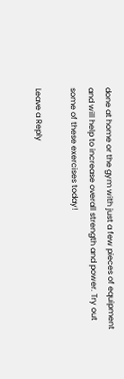done at home or the gym with just a few pieces of equipment and will help to increase overall strength and power. Try out some of these exercises today!

Leave a Reply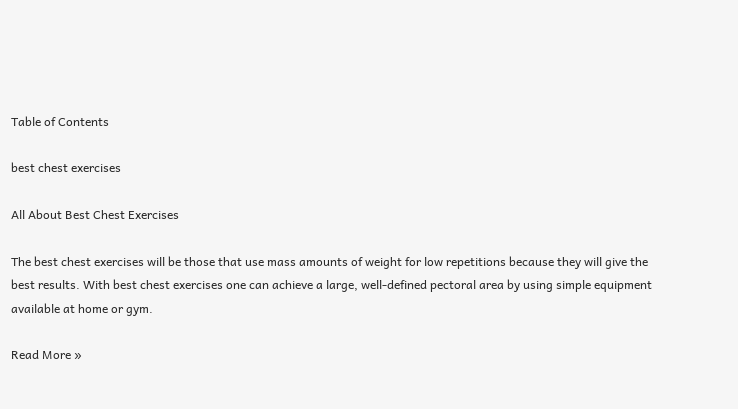Table of Contents

best chest exercises

All About Best Chest Exercises

The best chest exercises will be those that use mass amounts of weight for low repetitions because they will give the best results. With best chest exercises one can achieve a large, well-defined pectoral area by using simple equipment available at home or gym.

Read More »